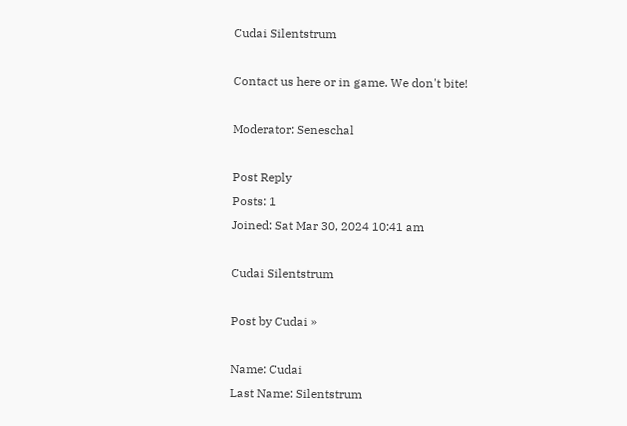Cudai Silentstrum

Contact us here or in game. We don't bite!

Moderator: Seneschal

Post Reply
Posts: 1
Joined: Sat Mar 30, 2024 10:41 am

Cudai Silentstrum

Post by Cudai »

Name: Cudai
Last Name: Silentstrum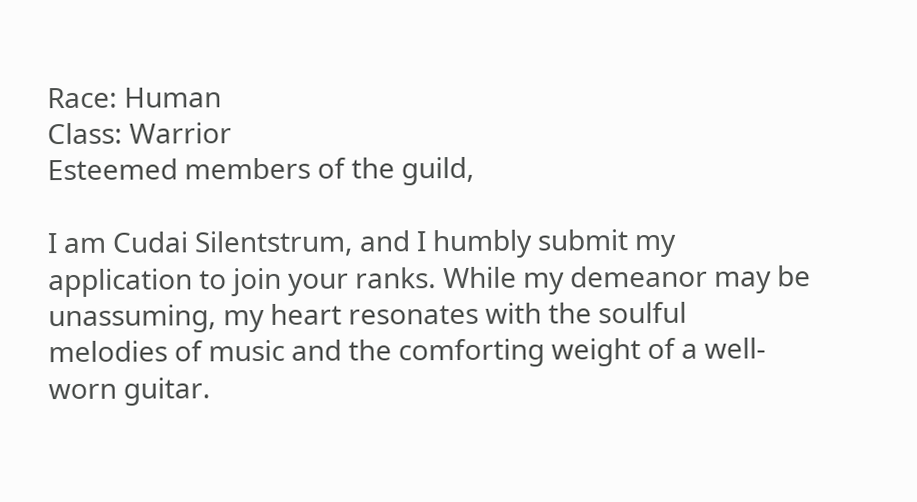Race: Human
Class: Warrior
Esteemed members of the guild,

I am Cudai Silentstrum, and I humbly submit my application to join your ranks. While my demeanor may be unassuming, my heart resonates with the soulful melodies of music and the comforting weight of a well-worn guitar.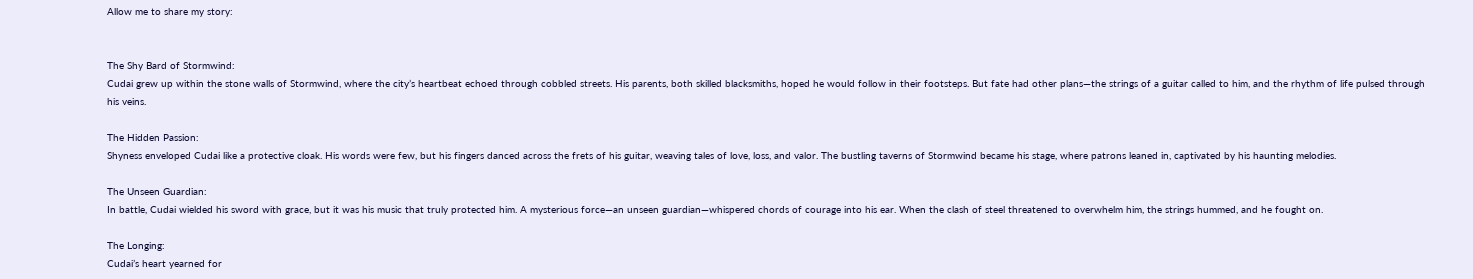Allow me to share my story:


The Shy Bard of Stormwind:
Cudai grew up within the stone walls of Stormwind, where the city’s heartbeat echoed through cobbled streets. His parents, both skilled blacksmiths, hoped he would follow in their footsteps. But fate had other plans—the strings of a guitar called to him, and the rhythm of life pulsed through his veins.

The Hidden Passion:
Shyness enveloped Cudai like a protective cloak. His words were few, but his fingers danced across the frets of his guitar, weaving tales of love, loss, and valor. The bustling taverns of Stormwind became his stage, where patrons leaned in, captivated by his haunting melodies.

The Unseen Guardian:
In battle, Cudai wielded his sword with grace, but it was his music that truly protected him. A mysterious force—an unseen guardian—whispered chords of courage into his ear. When the clash of steel threatened to overwhelm him, the strings hummed, and he fought on.

The Longing:
Cudai’s heart yearned for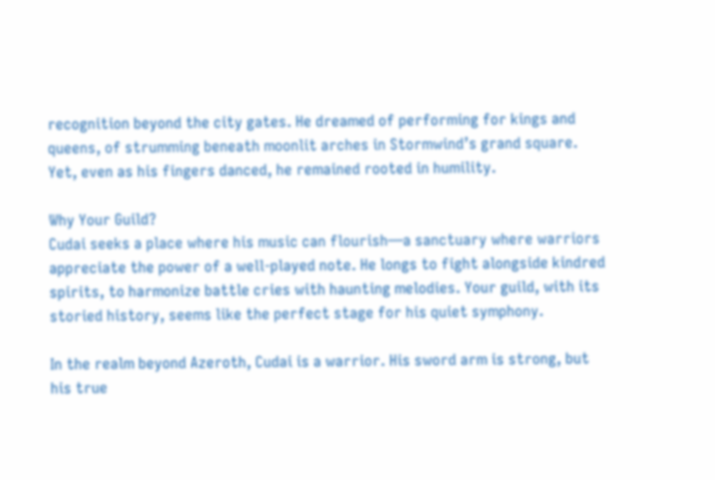recognition beyond the city gates. He dreamed of performing for kings and queens, of strumming beneath moonlit arches in Stormwind’s grand square. Yet, even as his fingers danced, he remained rooted in humility.

Why Your Guild?
Cudai seeks a place where his music can flourish—a sanctuary where warriors appreciate the power of a well-played note. He longs to fight alongside kindred spirits, to harmonize battle cries with haunting melodies. Your guild, with its storied history, seems like the perfect stage for his quiet symphony.

In the realm beyond Azeroth, Cudai is a warrior. His sword arm is strong, but his true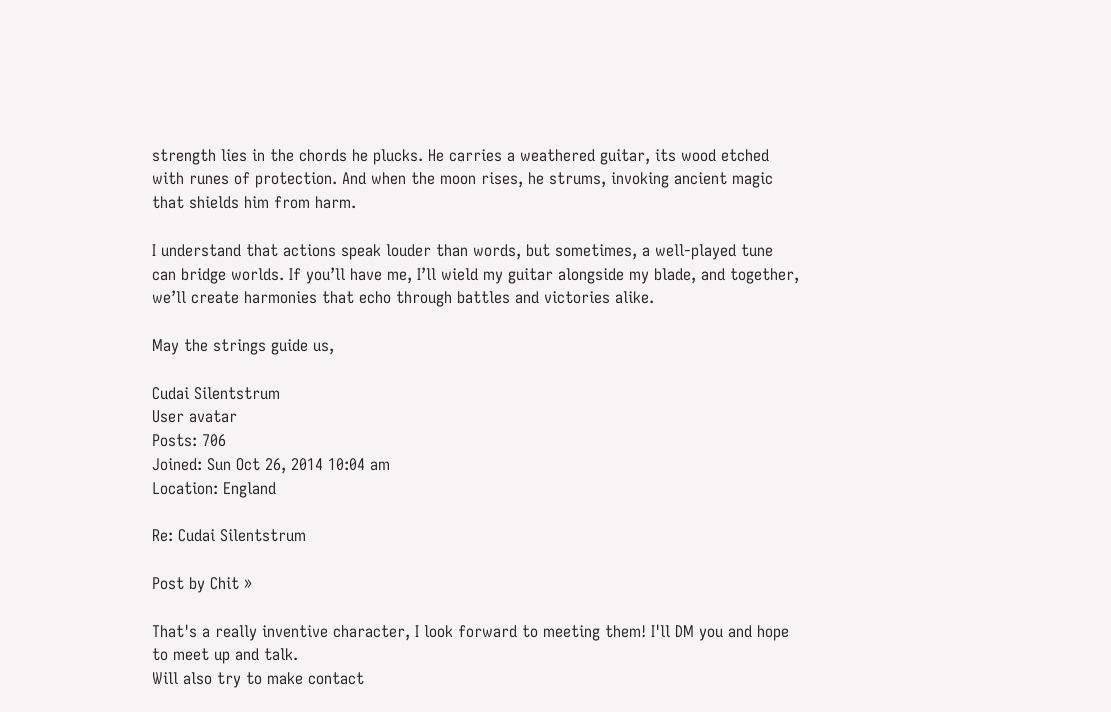strength lies in the chords he plucks. He carries a weathered guitar, its wood etched with runes of protection. And when the moon rises, he strums, invoking ancient magic that shields him from harm.

I understand that actions speak louder than words, but sometimes, a well-played tune can bridge worlds. If you’ll have me, I’ll wield my guitar alongside my blade, and together, we’ll create harmonies that echo through battles and victories alike.

May the strings guide us,

Cudai Silentstrum
User avatar
Posts: 706
Joined: Sun Oct 26, 2014 10:04 am
Location: England

Re: Cudai Silentstrum

Post by Chit »

That's a really inventive character, I look forward to meeting them! I'll DM you and hope to meet up and talk.
Will also try to make contact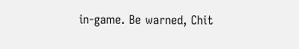in-game. Be warned, Chit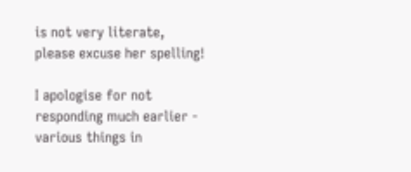is not very literate, please excuse her spelling!

I apologise for not responding much earlier - various things in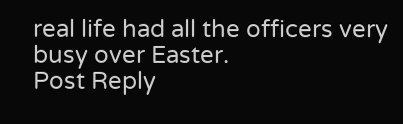real life had all the officers very busy over Easter.
Post Reply